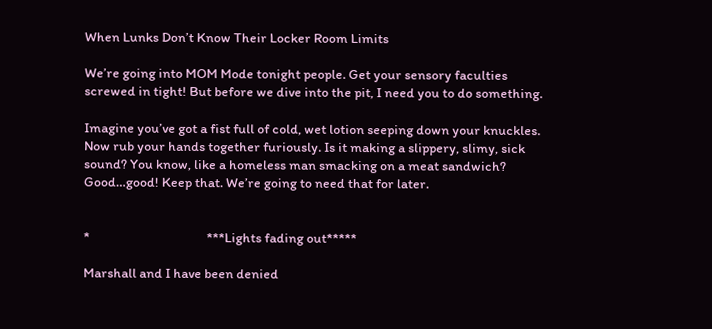When Lunks Don’t Know Their Locker Room Limits

We’re going into MOM Mode tonight people. Get your sensory faculties screwed in tight! But before we dive into the pit, I need you to do something.

Imagine you’ve got a fist full of cold, wet lotion seeping down your knuckles. Now rub your hands together furiously. Is it making a slippery, slimy, sick sound? You know, like a homeless man smacking on a meat sandwich? Good…good! Keep that. We’re going to need that for later.


*                                       ***Lights fading out*****

Marshall and I have been denied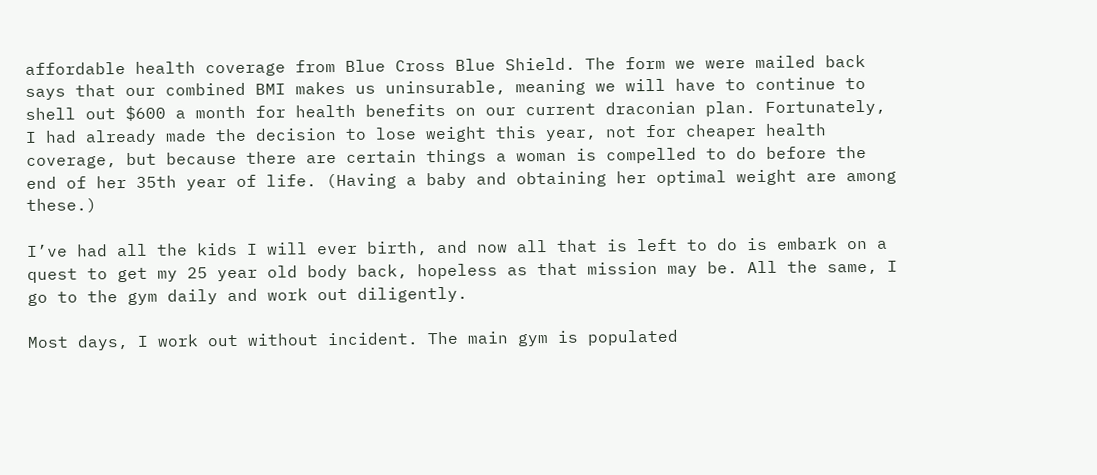affordable health coverage from Blue Cross Blue Shield. The form we were mailed back says that our combined BMI makes us uninsurable, meaning we will have to continue to shell out $600 a month for health benefits on our current draconian plan. Fortunately, I had already made the decision to lose weight this year, not for cheaper health coverage, but because there are certain things a woman is compelled to do before the end of her 35th year of life. (Having a baby and obtaining her optimal weight are among these.)

I’ve had all the kids I will ever birth, and now all that is left to do is embark on a quest to get my 25 year old body back, hopeless as that mission may be. All the same, I go to the gym daily and work out diligently.

Most days, I work out without incident. The main gym is populated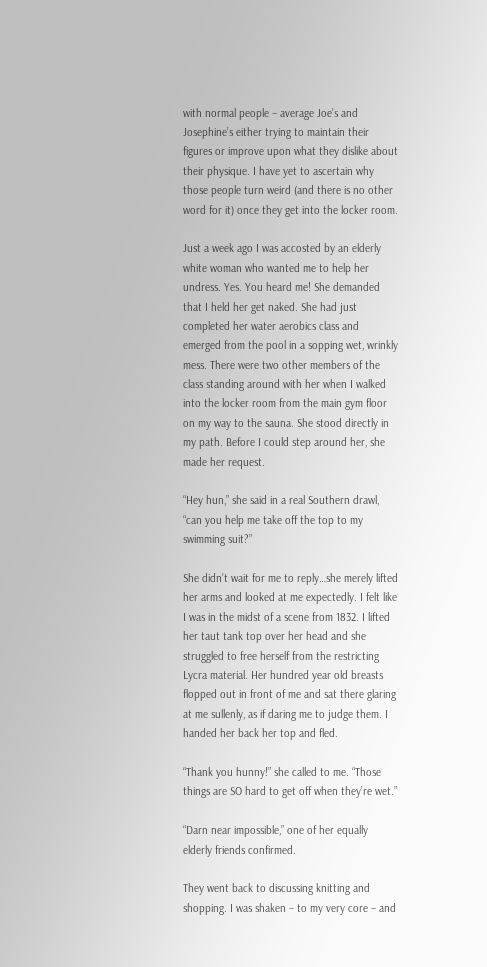with normal people – average Joe’s and Josephine’s either trying to maintain their figures or improve upon what they dislike about their physique. I have yet to ascertain why those people turn weird (and there is no other word for it) once they get into the locker room.

Just a week ago I was accosted by an elderly white woman who wanted me to help her undress. Yes. You heard me! She demanded that I held her get naked. She had just completed her water aerobics class and  emerged from the pool in a sopping wet, wrinkly mess. There were two other members of the class standing around with her when I walked into the locker room from the main gym floor on my way to the sauna. She stood directly in my path. Before I could step around her, she made her request.

“Hey hun,” she said in a real Southern drawl, “can you help me take off the top to my swimming suit?”

She didn’t wait for me to reply…she merely lifted her arms and looked at me expectedly. I felt like I was in the midst of a scene from 1832. I lifted her taut tank top over her head and she struggled to free herself from the restricting Lycra material. Her hundred year old breasts flopped out in front of me and sat there glaring at me sullenly, as if daring me to judge them. I handed her back her top and fled.

“Thank you hunny!” she called to me. “Those things are SO hard to get off when they’re wet.”

“Darn near impossible,” one of her equally elderly friends confirmed.

They went back to discussing knitting and shopping. I was shaken – to my very core – and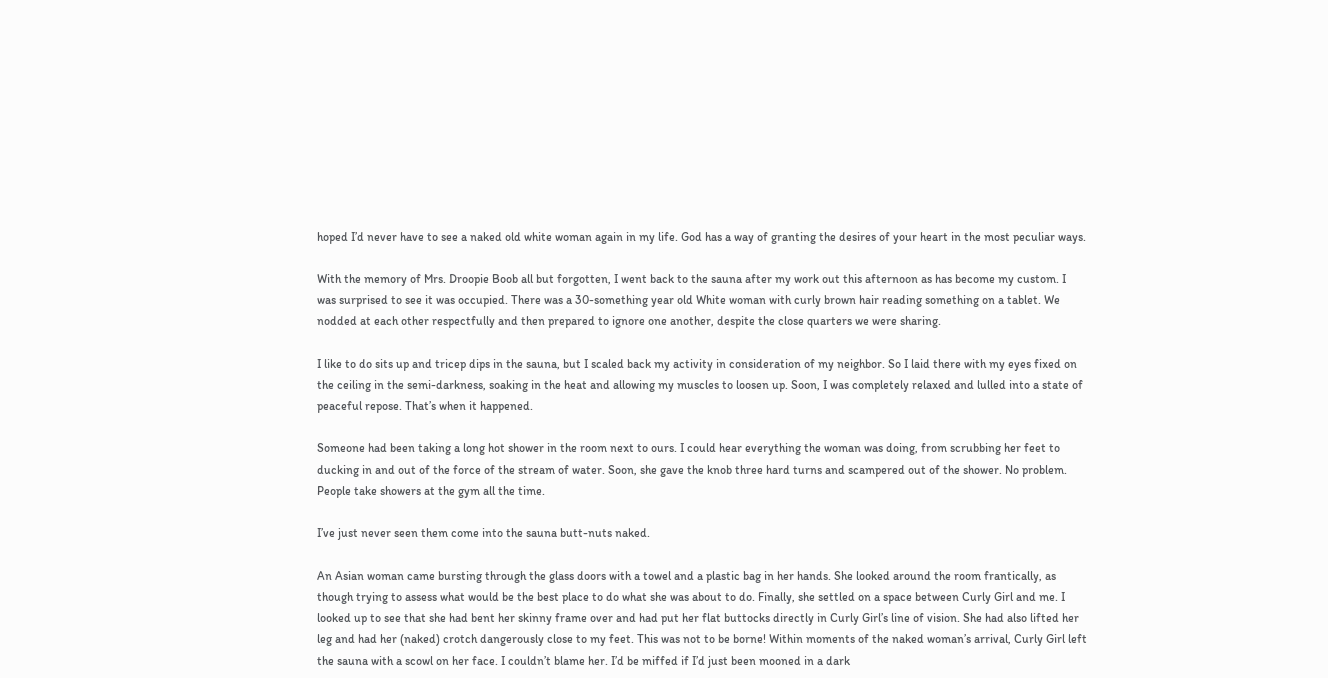hoped I’d never have to see a naked old white woman again in my life. God has a way of granting the desires of your heart in the most peculiar ways.

With the memory of Mrs. Droopie Boob all but forgotten, I went back to the sauna after my work out this afternoon as has become my custom. I was surprised to see it was occupied. There was a 30-something year old White woman with curly brown hair reading something on a tablet. We nodded at each other respectfully and then prepared to ignore one another, despite the close quarters we were sharing.

I like to do sits up and tricep dips in the sauna, but I scaled back my activity in consideration of my neighbor. So I laid there with my eyes fixed on the ceiling in the semi-darkness, soaking in the heat and allowing my muscles to loosen up. Soon, I was completely relaxed and lulled into a state of peaceful repose. That’s when it happened.

Someone had been taking a long hot shower in the room next to ours. I could hear everything the woman was doing, from scrubbing her feet to ducking in and out of the force of the stream of water. Soon, she gave the knob three hard turns and scampered out of the shower. No problem. People take showers at the gym all the time.

I’ve just never seen them come into the sauna butt-nuts naked.

An Asian woman came bursting through the glass doors with a towel and a plastic bag in her hands. She looked around the room frantically, as though trying to assess what would be the best place to do what she was about to do. Finally, she settled on a space between Curly Girl and me. I looked up to see that she had bent her skinny frame over and had put her flat buttocks directly in Curly Girl’s line of vision. She had also lifted her leg and had her (naked) crotch dangerously close to my feet. This was not to be borne! Within moments of the naked woman’s arrival, Curly Girl left the sauna with a scowl on her face. I couldn’t blame her. I’d be miffed if I’d just been mooned in a dark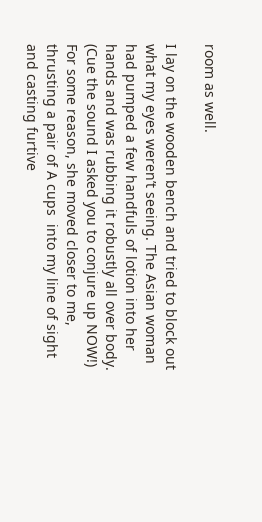room as well.

I lay on the wooden bench and tried to block out what my eyes weren’t seeing. The Asian woman had pumped a few handfuls of lotion into her hands and was rubbing it robustly all over body. (Cue the sound I asked you to conjure up NOW!) For some reason, she moved closer to me, thrusting a pair of A cups  into my line of sight and casting furtive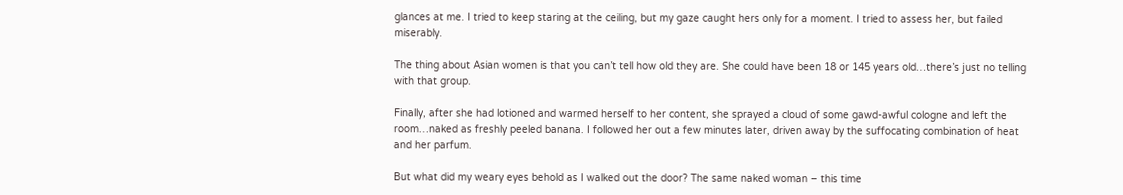glances at me. I tried to keep staring at the ceiling, but my gaze caught hers only for a moment. I tried to assess her, but failed miserably.

The thing about Asian women is that you can’t tell how old they are. She could have been 18 or 145 years old…there’s just no telling with that group.

Finally, after she had lotioned and warmed herself to her content, she sprayed a cloud of some gawd-awful cologne and left the room…naked as freshly peeled banana. I followed her out a few minutes later, driven away by the suffocating combination of heat and her parfum.

But what did my weary eyes behold as I walked out the door? The same naked woman – this time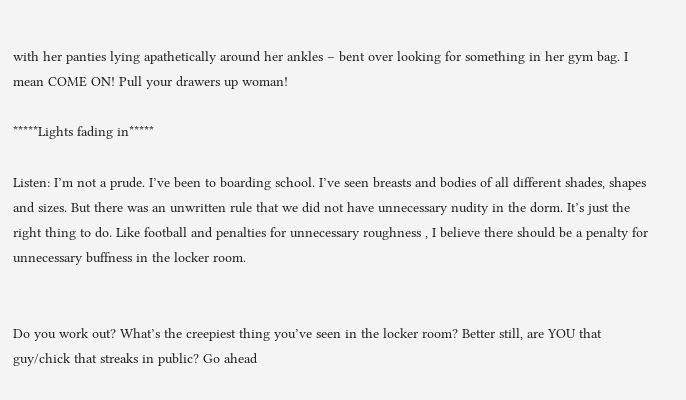with her panties lying apathetically around her ankles – bent over looking for something in her gym bag. I mean COME ON! Pull your drawers up woman!

*****Lights fading in*****

Listen: I’m not a prude. I’ve been to boarding school. I’ve seen breasts and bodies of all different shades, shapes and sizes. But there was an unwritten rule that we did not have unnecessary nudity in the dorm. It’s just the right thing to do. Like football and penalties for unnecessary roughness , I believe there should be a penalty for unnecessary buffness in the locker room.


Do you work out? What’s the creepiest thing you’ve seen in the locker room? Better still, are YOU that guy/chick that streaks in public? Go ahead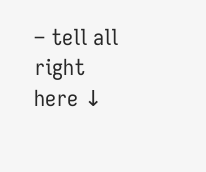– tell all right here ↓